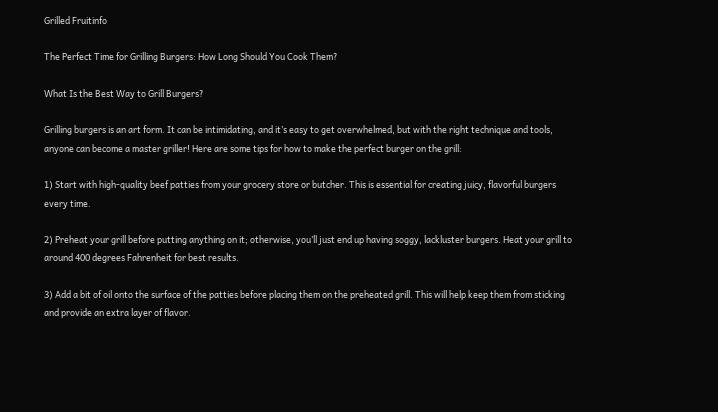Grilled Fruitinfo

The Perfect Time for Grilling Burgers: How Long Should You Cook Them?

What Is the Best Way to Grill Burgers?

Grilling burgers is an art form. It can be intimidating, and it’s easy to get overwhelmed, but with the right technique and tools, anyone can become a master griller! Here are some tips for how to make the perfect burger on the grill:

1) Start with high-quality beef patties from your grocery store or butcher. This is essential for creating juicy, flavorful burgers every time.

2) Preheat your grill before putting anything on it; otherwise, you’ll just end up having soggy, lackluster burgers. Heat your grill to around 400 degrees Fahrenheit for best results.

3) Add a bit of oil onto the surface of the patties before placing them on the preheated grill. This will help keep them from sticking and provide an extra layer of flavor.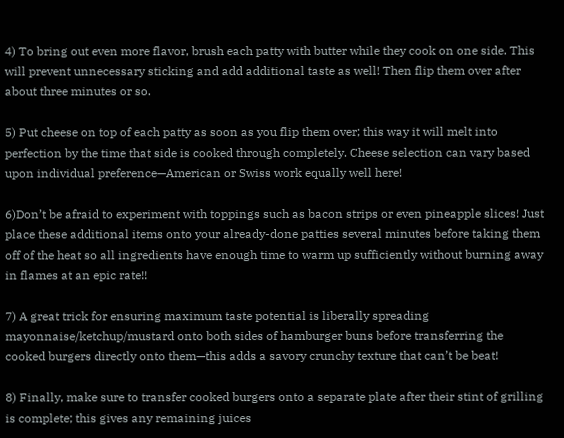4) To bring out even more flavor, brush each patty with butter while they cook on one side. This will prevent unnecessary sticking and add additional taste as well! Then flip them over after about three minutes or so.

5) Put cheese on top of each patty as soon as you flip them over; this way it will melt into perfection by the time that side is cooked through completely. Cheese selection can vary based upon individual preference—American or Swiss work equally well here!

6)Don’t be afraid to experiment with toppings such as bacon strips or even pineapple slices! Just place these additional items onto your already-done patties several minutes before taking them off of the heat so all ingredients have enough time to warm up sufficiently without burning away in flames at an epic rate!!

7) A great trick for ensuring maximum taste potential is liberally spreading mayonnaise/ketchup/mustard onto both sides of hamburger buns before transferring the cooked burgers directly onto them—this adds a savory crunchy texture that can’t be beat!

8) Finally, make sure to transfer cooked burgers onto a separate plate after their stint of grilling is complete; this gives any remaining juices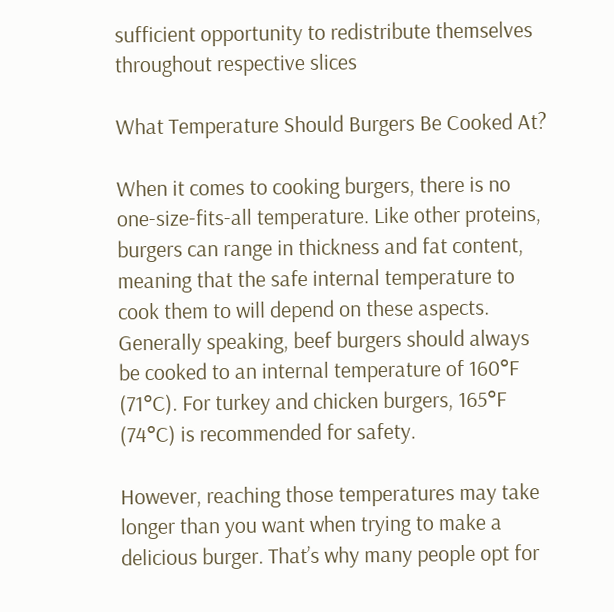sufficient opportunity to redistribute themselves throughout respective slices

What Temperature Should Burgers Be Cooked At?

When it comes to cooking burgers, there is no one-size-fits-all temperature. Like other proteins, burgers can range in thickness and fat content, meaning that the safe internal temperature to cook them to will depend on these aspects. Generally speaking, beef burgers should always be cooked to an internal temperature of 160°F (71°C). For turkey and chicken burgers, 165°F (74°C) is recommended for safety.

However, reaching those temperatures may take longer than you want when trying to make a delicious burger. That’s why many people opt for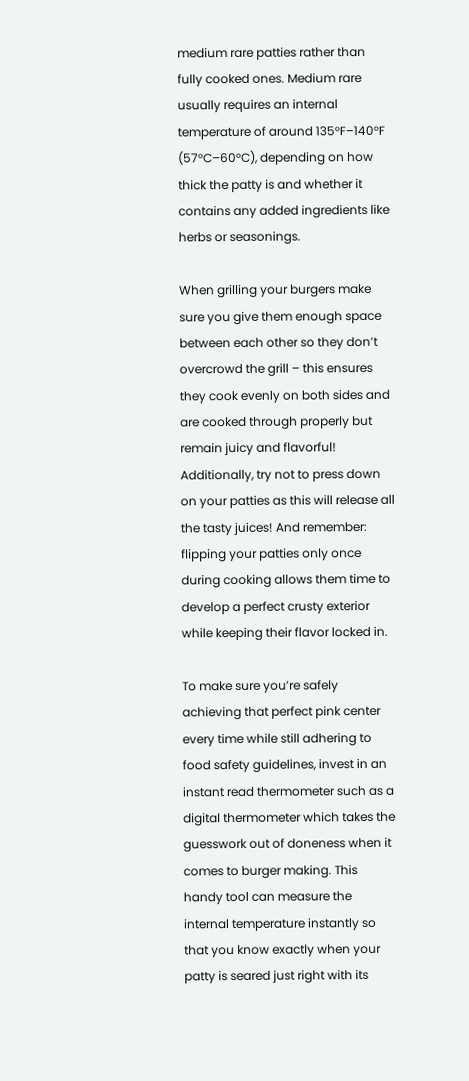medium rare patties rather than fully cooked ones. Medium rare usually requires an internal temperature of around 135°F–140°F (57°C–60°C), depending on how thick the patty is and whether it contains any added ingredients like herbs or seasonings.

When grilling your burgers make sure you give them enough space between each other so they don’t overcrowd the grill – this ensures they cook evenly on both sides and are cooked through properly but remain juicy and flavorful! Additionally, try not to press down on your patties as this will release all the tasty juices! And remember: flipping your patties only once during cooking allows them time to develop a perfect crusty exterior while keeping their flavor locked in.

To make sure you’re safely achieving that perfect pink center every time while still adhering to food safety guidelines, invest in an instant read thermometer such as a digital thermometer which takes the guesswork out of doneness when it comes to burger making. This handy tool can measure the internal temperature instantly so that you know exactly when your patty is seared just right with its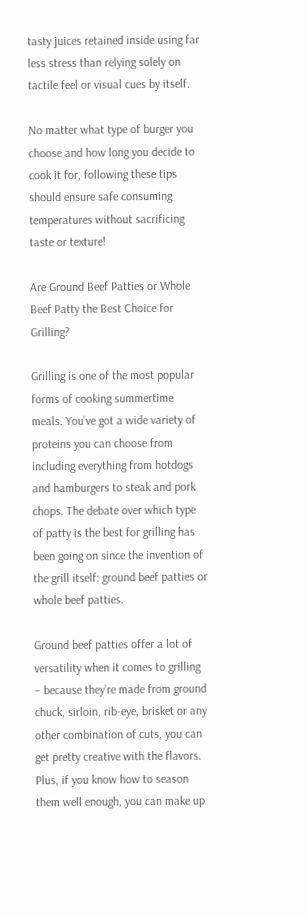tasty juices retained inside using far less stress than relying solely on tactile feel or visual cues by itself.

No matter what type of burger you choose and how long you decide to cook it for, following these tips should ensure safe consuming temperatures without sacrificing taste or texture!

Are Ground Beef Patties or Whole Beef Patty the Best Choice for Grilling?

Grilling is one of the most popular forms of cooking summertime meals. You’ve got a wide variety of proteins you can choose from including everything from hotdogs and hamburgers to steak and pork chops. The debate over which type of patty is the best for grilling has been going on since the invention of the grill itself: ground beef patties or whole beef patties.

Ground beef patties offer a lot of versatility when it comes to grilling – because they’re made from ground chuck, sirloin, rib-eye, brisket or any other combination of cuts, you can get pretty creative with the flavors. Plus, if you know how to season them well enough, you can make up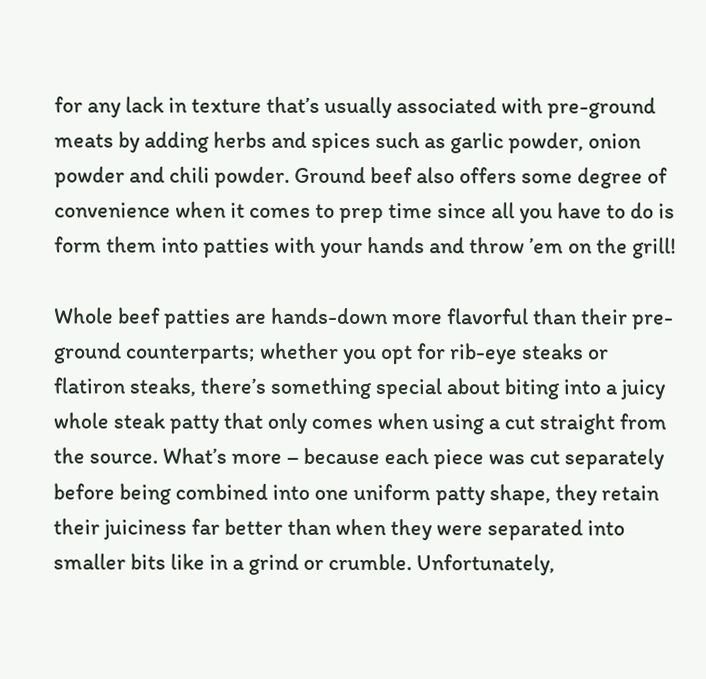for any lack in texture that’s usually associated with pre-ground meats by adding herbs and spices such as garlic powder, onion powder and chili powder. Ground beef also offers some degree of convenience when it comes to prep time since all you have to do is form them into patties with your hands and throw ’em on the grill!

Whole beef patties are hands-down more flavorful than their pre-ground counterparts; whether you opt for rib-eye steaks or flatiron steaks, there’s something special about biting into a juicy whole steak patty that only comes when using a cut straight from the source. What’s more – because each piece was cut separately before being combined into one uniform patty shape, they retain their juiciness far better than when they were separated into smaller bits like in a grind or crumble. Unfortunately,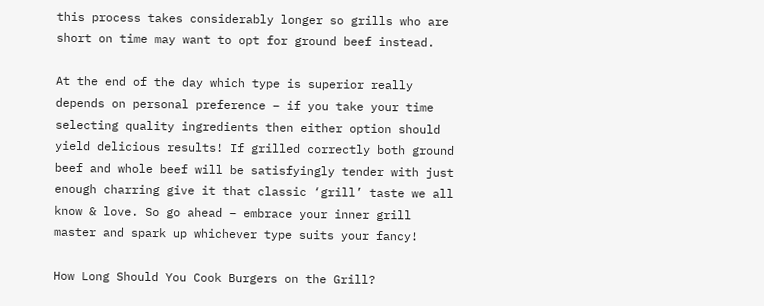this process takes considerably longer so grills who are short on time may want to opt for ground beef instead.

At the end of the day which type is superior really depends on personal preference – if you take your time selecting quality ingredients then either option should yield delicious results! If grilled correctly both ground beef and whole beef will be satisfyingly tender with just enough charring give it that classic ‘grill’ taste we all know & love. So go ahead – embrace your inner grill master and spark up whichever type suits your fancy!

How Long Should You Cook Burgers on the Grill?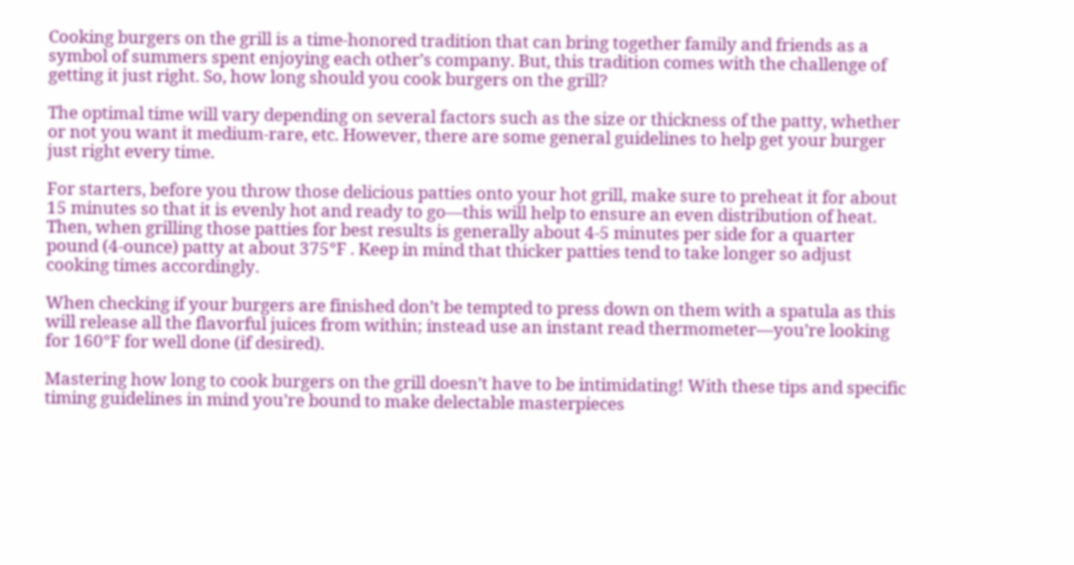Cooking burgers on the grill is a time-honored tradition that can bring together family and friends as a symbol of summers spent enjoying each other’s company. But, this tradition comes with the challenge of getting it just right. So, how long should you cook burgers on the grill?

The optimal time will vary depending on several factors such as the size or thickness of the patty, whether or not you want it medium-rare, etc. However, there are some general guidelines to help get your burger just right every time.

For starters, before you throw those delicious patties onto your hot grill, make sure to preheat it for about 15 minutes so that it is evenly hot and ready to go—this will help to ensure an even distribution of heat. Then, when grilling those patties for best results is generally about 4-5 minutes per side for a quarter pound (4-ounce) patty at about 375°F . Keep in mind that thicker patties tend to take longer so adjust cooking times accordingly.

When checking if your burgers are finished don’t be tempted to press down on them with a spatula as this will release all the flavorful juices from within; instead use an instant read thermometer—you’re looking for 160°F for well done (if desired).

Mastering how long to cook burgers on the grill doesn’t have to be intimidating! With these tips and specific timing guidelines in mind you’re bound to make delectable masterpieces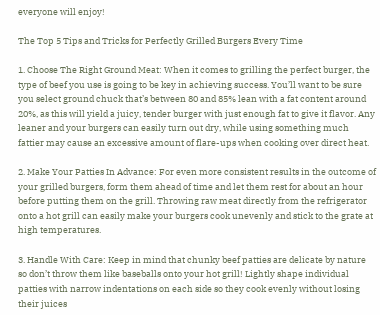everyone will enjoy!

The Top 5 Tips and Tricks for Perfectly Grilled Burgers Every Time

1. Choose The Right Ground Meat: When it comes to grilling the perfect burger, the type of beef you use is going to be key in achieving success. You’ll want to be sure you select ground chuck that’s between 80 and 85% lean with a fat content around 20%, as this will yield a juicy, tender burger with just enough fat to give it flavor. Any leaner and your burgers can easily turn out dry, while using something much fattier may cause an excessive amount of flare-ups when cooking over direct heat.

2. Make Your Patties In Advance: For even more consistent results in the outcome of your grilled burgers, form them ahead of time and let them rest for about an hour before putting them on the grill. Throwing raw meat directly from the refrigerator onto a hot grill can easily make your burgers cook unevenly and stick to the grate at high temperatures.

3. Handle With Care: Keep in mind that chunky beef patties are delicate by nature so don’t throw them like baseballs onto your hot grill! Lightly shape individual patties with narrow indentations on each side so they cook evenly without losing their juices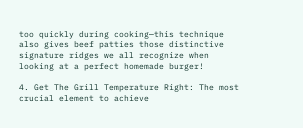too quickly during cooking—this technique also gives beef patties those distinctive signature ridges we all recognize when looking at a perfect homemade burger!

4. Get The Grill Temperature Right: The most crucial element to achieve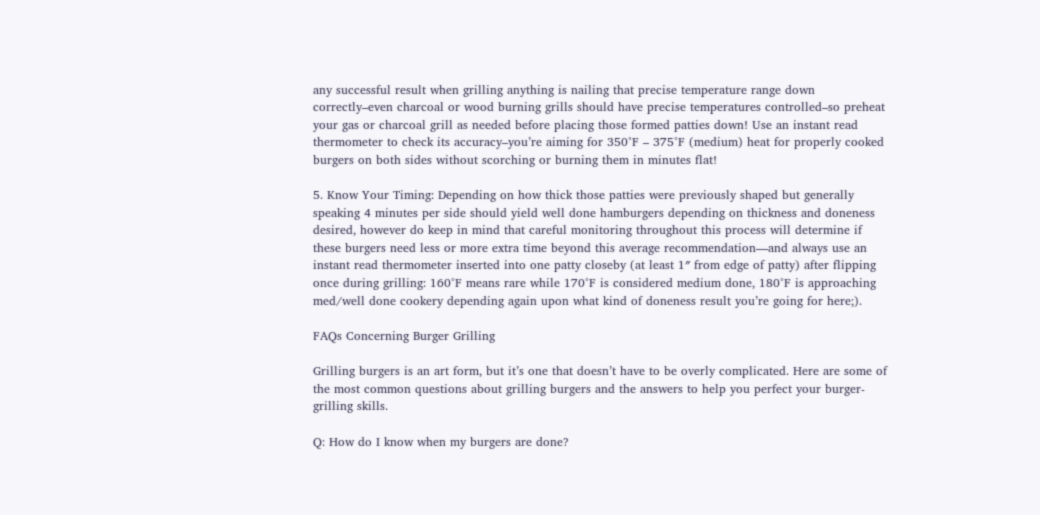any successful result when grilling anything is nailing that precise temperature range down correctly–even charcoal or wood burning grills should have precise temperatures controlled–so preheat your gas or charcoal grill as needed before placing those formed patties down! Use an instant read thermometer to check its accuracy–you’re aiming for 350°F – 375°F (medium) heat for properly cooked burgers on both sides without scorching or burning them in minutes flat!

5. Know Your Timing: Depending on how thick those patties were previously shaped but generally speaking 4 minutes per side should yield well done hamburgers depending on thickness and doneness desired, however do keep in mind that careful monitoring throughout this process will determine if these burgers need less or more extra time beyond this average recommendation—and always use an instant read thermometer inserted into one patty closeby (at least 1″ from edge of patty) after flipping once during grilling: 160°F means rare while 170°F is considered medium done, 180°F is approaching med/well done cookery depending again upon what kind of doneness result you’re going for here;).

FAQs Concerning Burger Grilling

Grilling burgers is an art form, but it’s one that doesn’t have to be overly complicated. Here are some of the most common questions about grilling burgers and the answers to help you perfect your burger-grilling skills.

Q: How do I know when my burgers are done?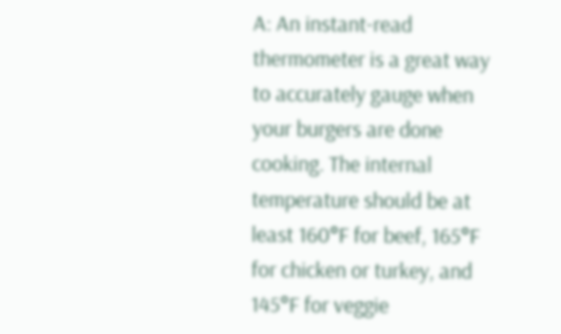A: An instant-read thermometer is a great way to accurately gauge when your burgers are done cooking. The internal temperature should be at least 160°F for beef, 165°F for chicken or turkey, and 145°F for veggie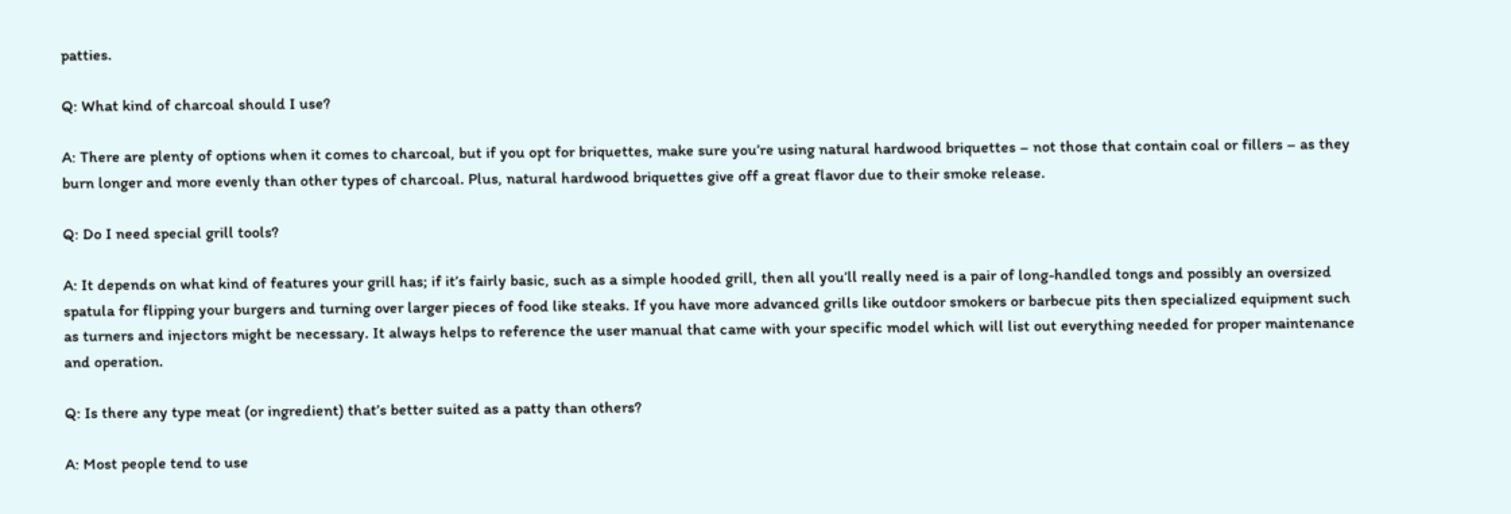patties.

Q: What kind of charcoal should I use?

A: There are plenty of options when it comes to charcoal, but if you opt for briquettes, make sure you’re using natural hardwood briquettes – not those that contain coal or fillers – as they burn longer and more evenly than other types of charcoal. Plus, natural hardwood briquettes give off a great flavor due to their smoke release.

Q: Do I need special grill tools?

A: It depends on what kind of features your grill has; if it’s fairly basic, such as a simple hooded grill, then all you’ll really need is a pair of long-handled tongs and possibly an oversized spatula for flipping your burgers and turning over larger pieces of food like steaks. If you have more advanced grills like outdoor smokers or barbecue pits then specialized equipment such as turners and injectors might be necessary. It always helps to reference the user manual that came with your specific model which will list out everything needed for proper maintenance and operation.

Q: Is there any type meat (or ingredient) that’s better suited as a patty than others?

A: Most people tend to use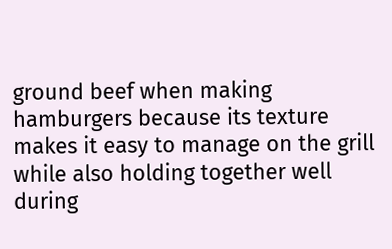ground beef when making hamburgers because its texture makes it easy to manage on the grill while also holding together well during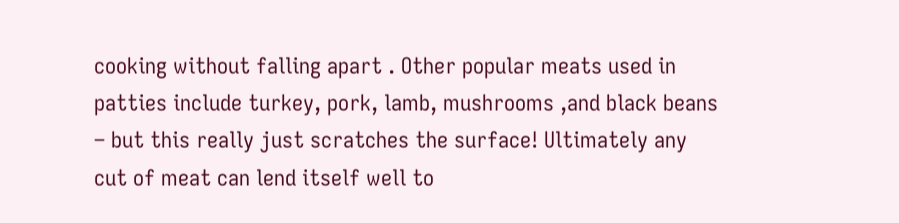cooking without falling apart . Other popular meats used in patties include turkey, pork, lamb, mushrooms ,and black beans – but this really just scratches the surface! Ultimately any cut of meat can lend itself well to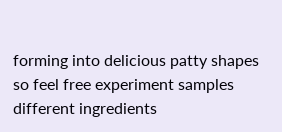forming into delicious patty shapes so feel free experiment samples different ingredients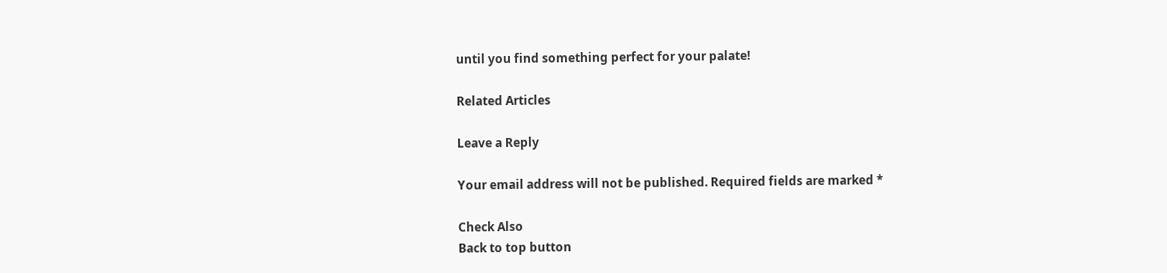until you find something perfect for your palate!

Related Articles

Leave a Reply

Your email address will not be published. Required fields are marked *

Check Also
Back to top button